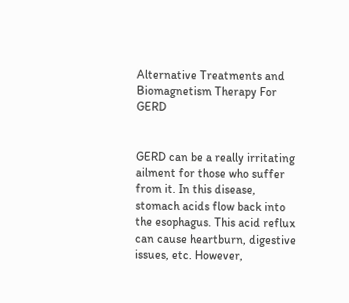Alternative Treatments and Biomagnetism Therapy For GERD


GERD can be a really irritating ailment for those who suffer from it. In this disease, stomach acids flow back into the esophagus. This acid reflux can cause heartburn, digestive issues, etc. However,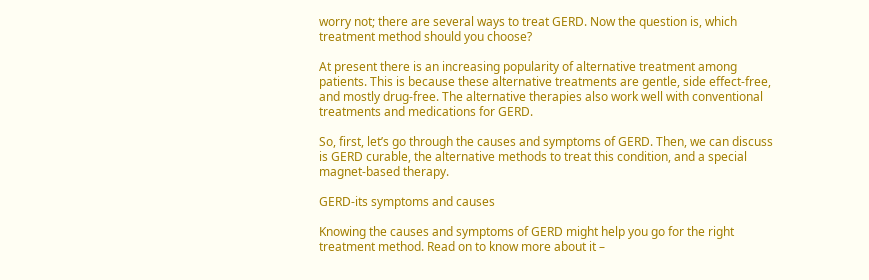worry not; there are several ways to treat GERD. Now the question is, which treatment method should you choose?

At present there is an increasing popularity of alternative treatment among patients. This is because these alternative treatments are gentle, side effect-free, and mostly drug-free. The alternative therapies also work well with conventional treatments and medications for GERD.

So, first, let’s go through the causes and symptoms of GERD. Then, we can discuss is GERD curable, the alternative methods to treat this condition, and a special magnet-based therapy.

GERD-its symptoms and causes

Knowing the causes and symptoms of GERD might help you go for the right treatment method. Read on to know more about it –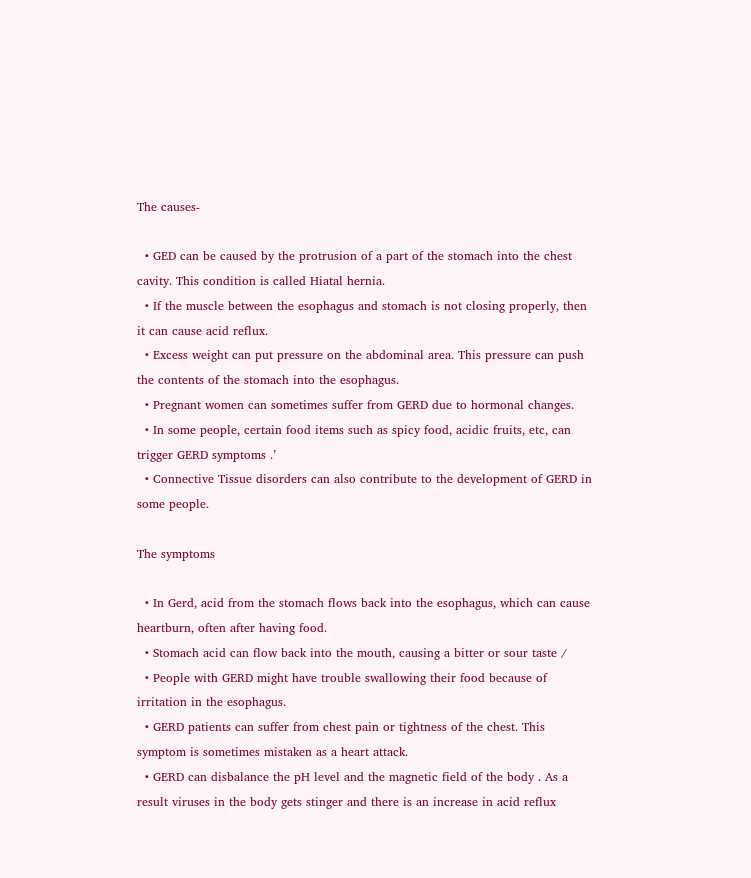The causes-

  • GED can be caused by the protrusion of a part of the stomach into the chest cavity. This condition is called Hiatal hernia.
  • If the muscle between the esophagus and stomach is not closing properly, then it can cause acid reflux.
  • Excess weight can put pressure on the abdominal area. This pressure can push the contents of the stomach into the esophagus.
  • Pregnant women can sometimes suffer from GERD due to hormonal changes.
  • In some people, certain food items such as spicy food, acidic fruits, etc, can trigger GERD symptoms .’
  • Connective Tissue disorders can also contribute to the development of GERD in some people.

The symptoms

  • In Gerd, acid from the stomach flows back into the esophagus, which can cause heartburn, often after having food.
  • Stomach acid can flow back into the mouth, causing a bitter or sour taste /
  • People with GERD might have trouble swallowing their food because of irritation in the esophagus.
  • GERD patients can suffer from chest pain or tightness of the chest. This symptom is sometimes mistaken as a heart attack.
  • GERD can disbalance the pH level and the magnetic field of the body . As a result viruses in the body gets stinger and there is an increase in acid reflux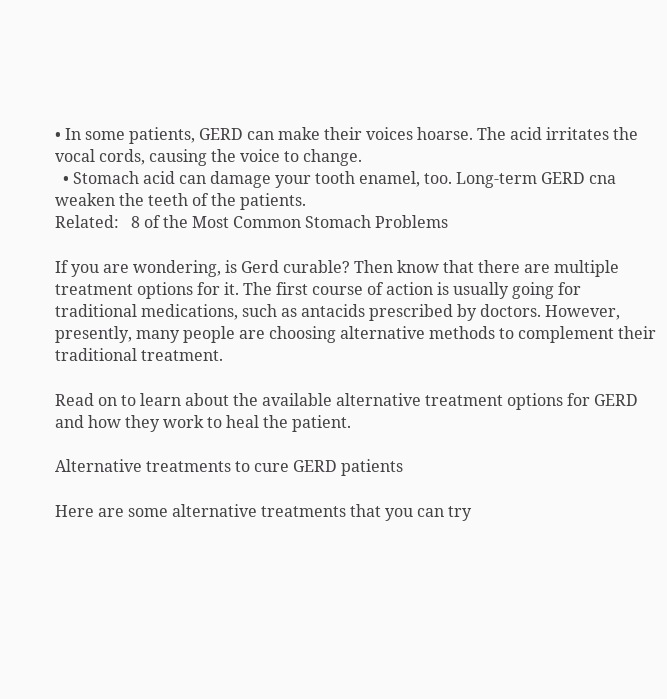• In some patients, GERD can make their voices hoarse. The acid irritates the vocal cords, causing the voice to change.
  • Stomach acid can damage your tooth enamel, too. Long-term GERD cna weaken the teeth of the patients.
Related:   8 of the Most Common Stomach Problems

If you are wondering, is Gerd curable? Then know that there are multiple treatment options for it. The first course of action is usually going for traditional medications, such as antacids prescribed by doctors. However, presently, many people are choosing alternative methods to complement their traditional treatment.

Read on to learn about the available alternative treatment options for GERD and how they work to heal the patient.

Alternative treatments to cure GERD patients

Here are some alternative treatments that you can try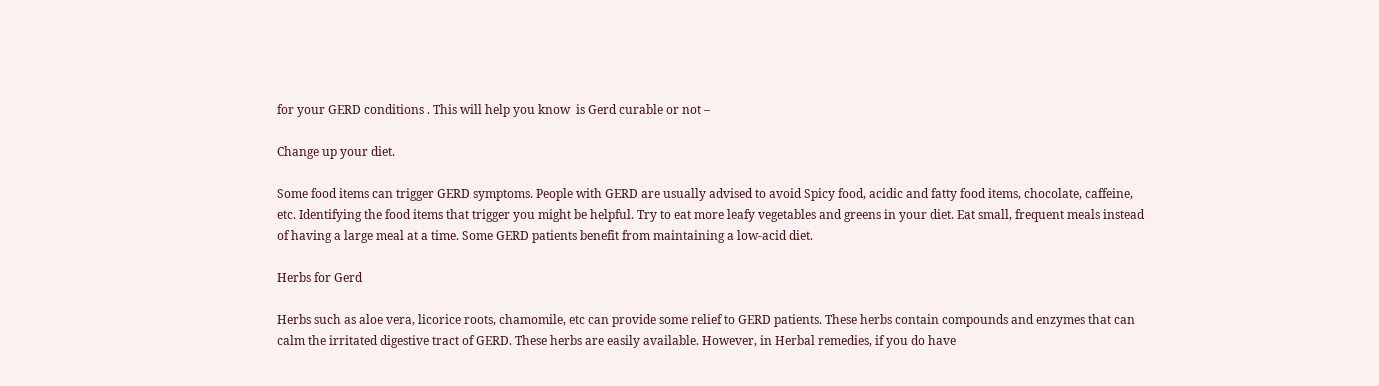for your GERD conditions . This will help you know  is Gerd curable or not –

Change up your diet.

Some food items can trigger GERD symptoms. People with GERD are usually advised to avoid Spicy food, acidic and fatty food items, chocolate, caffeine, etc. Identifying the food items that trigger you might be helpful. Try to eat more leafy vegetables and greens in your diet. Eat small, frequent meals instead of having a large meal at a time. Some GERD patients benefit from maintaining a low-acid diet.

Herbs for Gerd

Herbs such as aloe vera, licorice roots, chamomile, etc can provide some relief to GERD patients. These herbs contain compounds and enzymes that can calm the irritated digestive tract of GERD. These herbs are easily available. However, in Herbal remedies, if you do have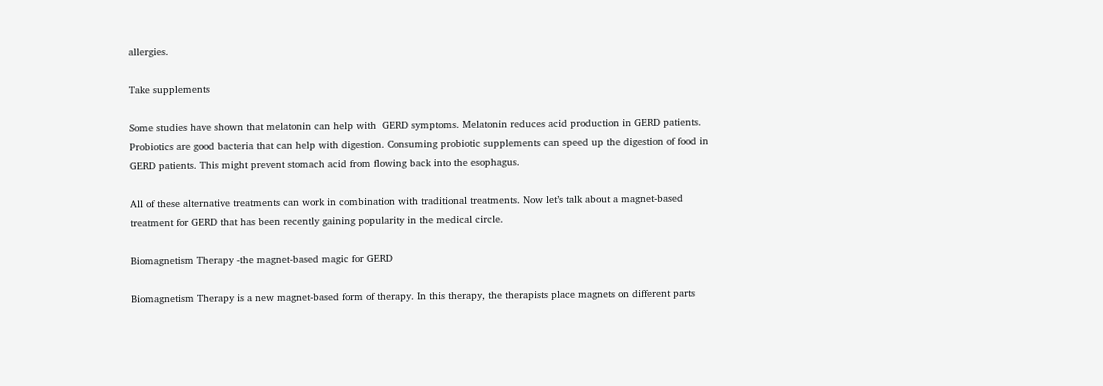allergies.

Take supplements

Some studies have shown that melatonin can help with  GERD symptoms. Melatonin reduces acid production in GERD patients. Probiotics are good bacteria that can help with digestion. Consuming probiotic supplements can speed up the digestion of food in GERD patients. This might prevent stomach acid from flowing back into the esophagus.

All of these alternative treatments can work in combination with traditional treatments. Now let’s talk about a magnet-based treatment for GERD that has been recently gaining popularity in the medical circle.

Biomagnetism Therapy -the magnet-based magic for GERD

Biomagnetism Therapy is a new magnet-based form of therapy. In this therapy, the therapists place magnets on different parts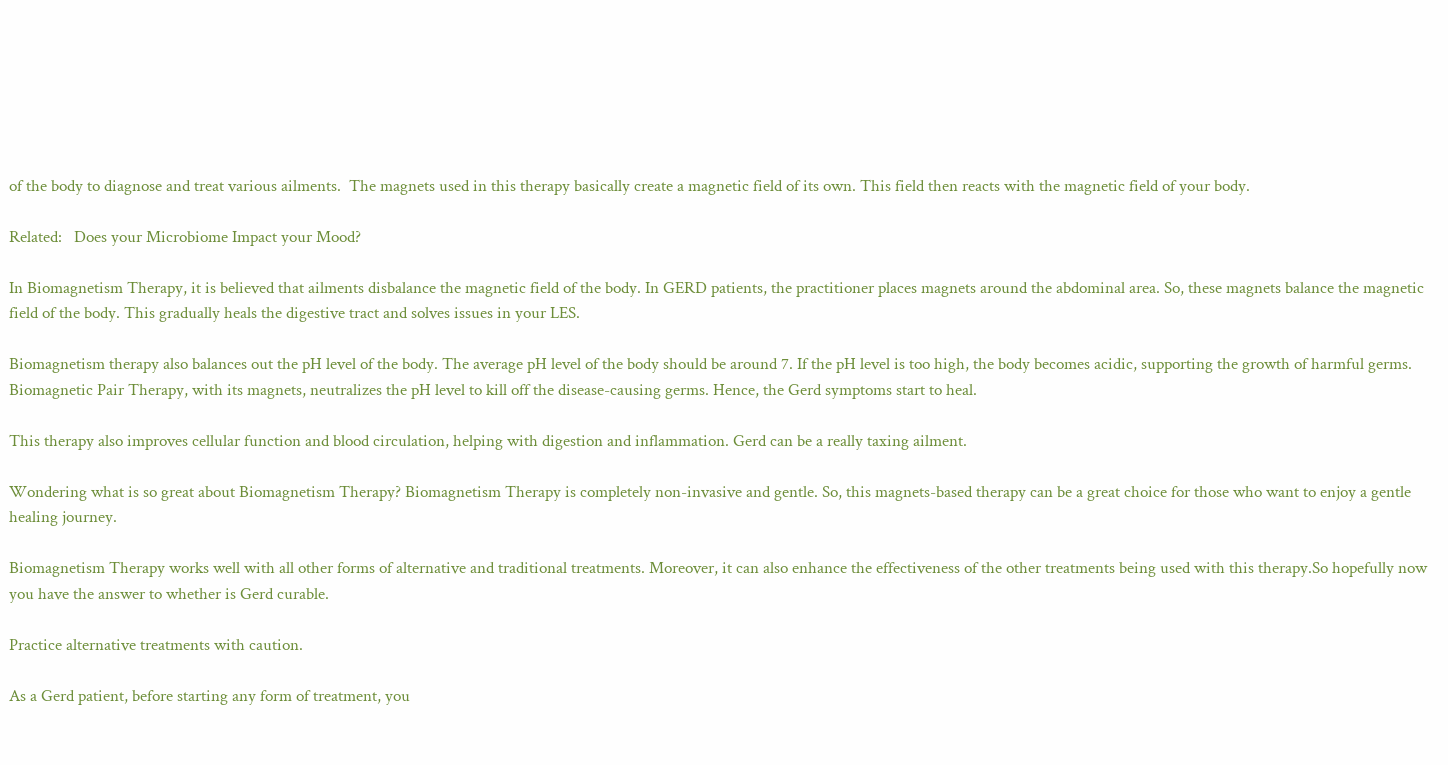of the body to diagnose and treat various ailments.  The magnets used in this therapy basically create a magnetic field of its own. This field then reacts with the magnetic field of your body.

Related:   Does your Microbiome Impact your Mood?

In Biomagnetism Therapy, it is believed that ailments disbalance the magnetic field of the body. In GERD patients, the practitioner places magnets around the abdominal area. So, these magnets balance the magnetic field of the body. This gradually heals the digestive tract and solves issues in your LES.

Biomagnetism therapy also balances out the pH level of the body. The average pH level of the body should be around 7. If the pH level is too high, the body becomes acidic, supporting the growth of harmful germs. Biomagnetic Pair Therapy, with its magnets, neutralizes the pH level to kill off the disease-causing germs. Hence, the Gerd symptoms start to heal.

This therapy also improves cellular function and blood circulation, helping with digestion and inflammation. Gerd can be a really taxing ailment.

Wondering what is so great about Biomagnetism Therapy? Biomagnetism Therapy is completely non-invasive and gentle. So, this magnets-based therapy can be a great choice for those who want to enjoy a gentle healing journey.

Biomagnetism Therapy works well with all other forms of alternative and traditional treatments. Moreover, it can also enhance the effectiveness of the other treatments being used with this therapy.So hopefully now you have the answer to whether is Gerd curable.

Practice alternative treatments with caution.

As a Gerd patient, before starting any form of treatment, you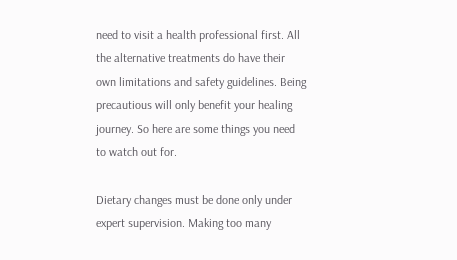need to visit a health professional first. All the alternative treatments do have their own limitations and safety guidelines. Being precautious will only benefit your healing journey. So here are some things you need to watch out for.

Dietary changes must be done only under expert supervision. Making too many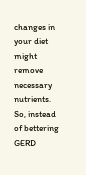changes in your diet might remove necessary nutrients. So, instead of bettering GERD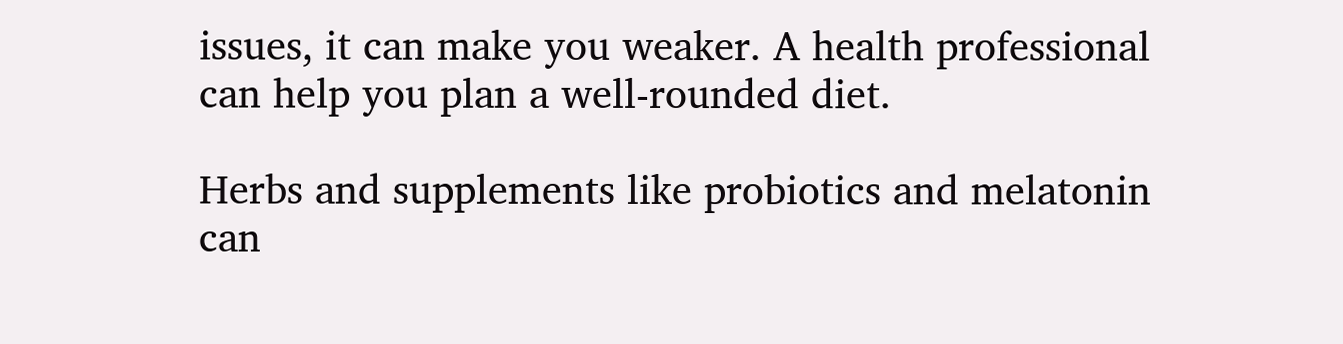issues, it can make you weaker. A health professional can help you plan a well-rounded diet.

Herbs and supplements like probiotics and melatonin can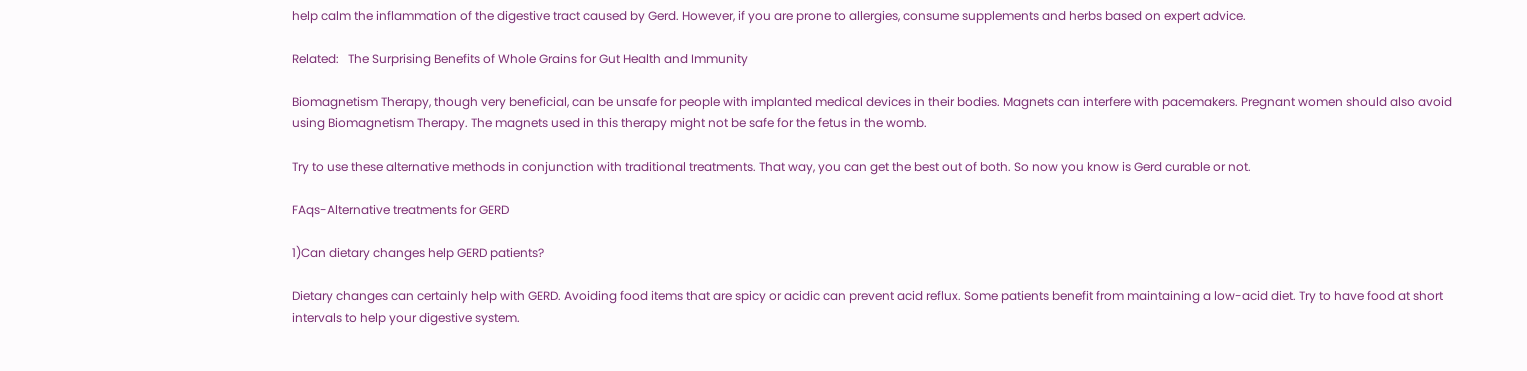help calm the inflammation of the digestive tract caused by Gerd. However, if you are prone to allergies, consume supplements and herbs based on expert advice.

Related:   The Surprising Benefits of Whole Grains for Gut Health and Immunity

Biomagnetism Therapy, though very beneficial, can be unsafe for people with implanted medical devices in their bodies. Magnets can interfere with pacemakers. Pregnant women should also avoid using Biomagnetism Therapy. The magnets used in this therapy might not be safe for the fetus in the womb.

Try to use these alternative methods in conjunction with traditional treatments. That way, you can get the best out of both. So now you know is Gerd curable or not.

FAqs-Alternative treatments for GERD

1)Can dietary changes help GERD patients?

Dietary changes can certainly help with GERD. Avoiding food items that are spicy or acidic can prevent acid reflux. Some patients benefit from maintaining a low-acid diet. Try to have food at short intervals to help your digestive system.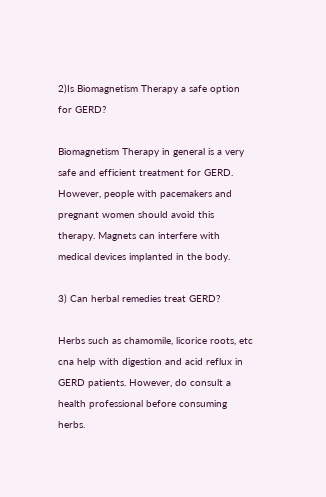2)Is Biomagnetism Therapy a safe option for GERD?

Biomagnetism Therapy in general is a very safe and efficient treatment for GERD. However, people with pacemakers and pregnant women should avoid this therapy. Magnets can interfere with medical devices implanted in the body.

3) Can herbal remedies treat GERD?

Herbs such as chamomile, licorice roots, etc cna help with digestion and acid reflux in GERD patients. However, do consult a health professional before consuming herbs.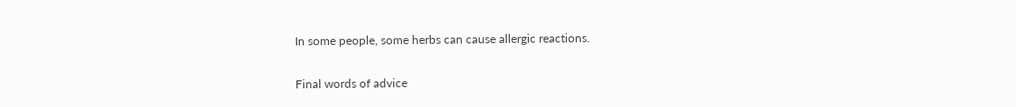In some people, some herbs can cause allergic reactions.

Final words of advice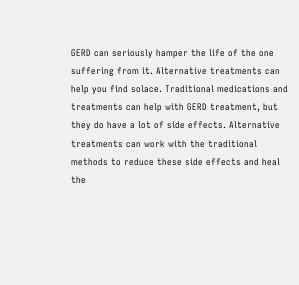GERD can seriously hamper the life of the one suffering from it. Alternative treatments can help you find solace. Traditional medications and treatments can help with GERD treatment, but they do have a lot of side effects. Alternative treatments can work with the traditional methods to reduce these side effects and heal the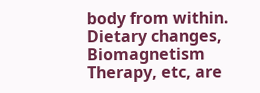body from within. Dietary changes, Biomagnetism  Therapy, etc, are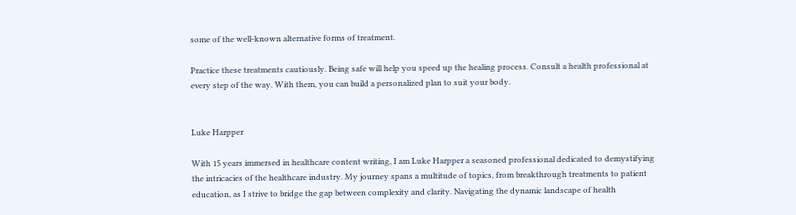some of the well-known alternative forms of treatment.

Practice these treatments cautiously. Being safe will help you speed up the healing process. Consult a health professional at every step of the way. With them, you can build a personalized plan to suit your body.


Luke Harpper

With 15 years immersed in healthcare content writing, I am Luke Harpper a seasoned professional dedicated to demystifying the intricacies of the healthcare industry. My journey spans a multitude of topics, from breakthrough treatments to patient education, as I strive to bridge the gap between complexity and clarity. Navigating the dynamic landscape of health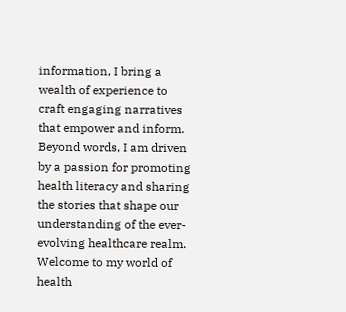information, I bring a wealth of experience to craft engaging narratives that empower and inform. Beyond words, I am driven by a passion for promoting health literacy and sharing the stories that shape our understanding of the ever-evolving healthcare realm. Welcome to my world of health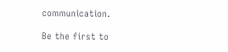communication.

Be the first to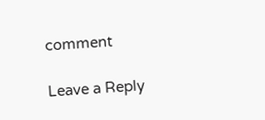comment

Leave a Reply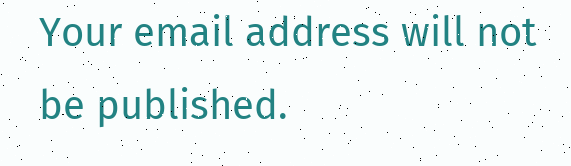Your email address will not be published.